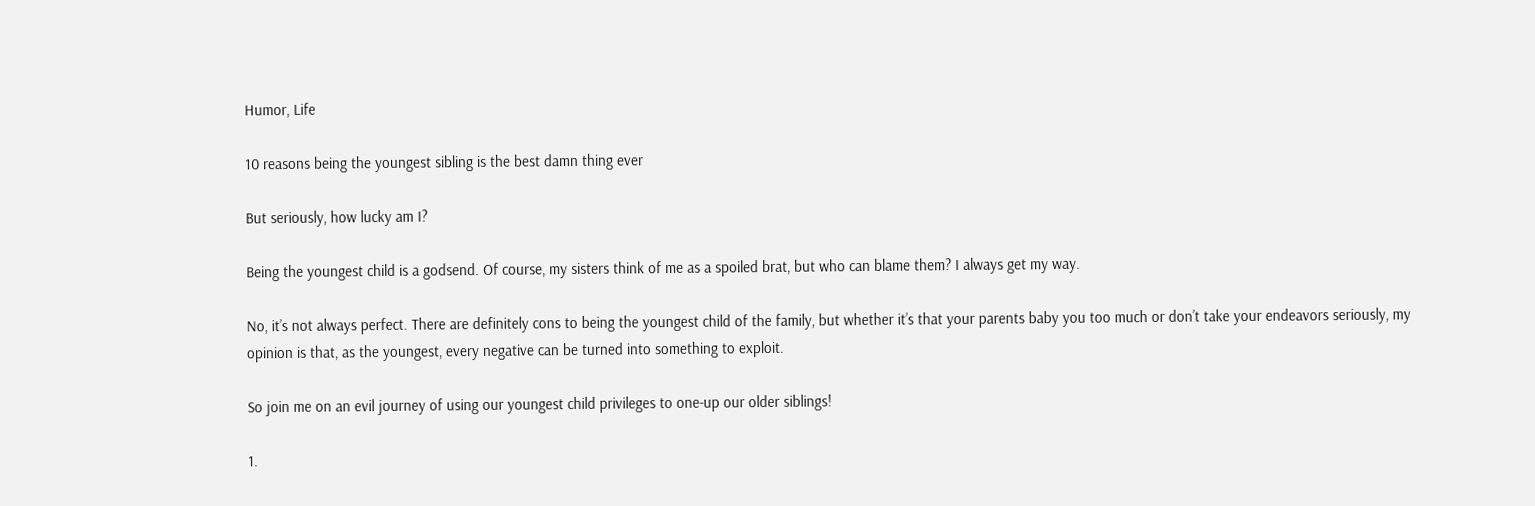Humor, Life

10 reasons being the youngest sibling is the best damn thing ever

But seriously, how lucky am I?

Being the youngest child is a godsend. Of course, my sisters think of me as a spoiled brat, but who can blame them? I always get my way.

No, it’s not always perfect. There are definitely cons to being the youngest child of the family, but whether it’s that your parents baby you too much or don’t take your endeavors seriously, my opinion is that, as the youngest, every negative can be turned into something to exploit.

So join me on an evil journey of using our youngest child privileges to one-up our older siblings!

1.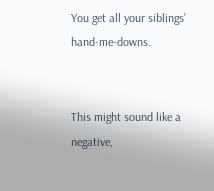You get all your siblings’ hand-me-downs.


This might sound like a negative,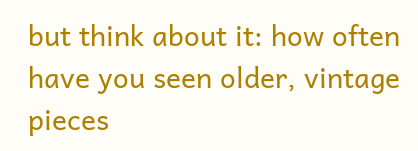but think about it: how often have you seen older, vintage pieces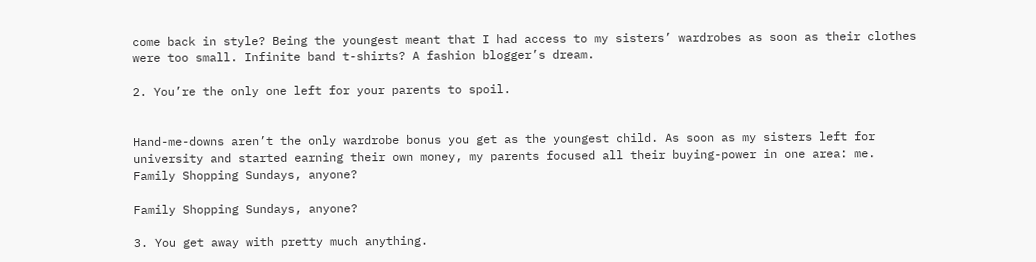come back in style? Being the youngest meant that I had access to my sisters’ wardrobes as soon as their clothes were too small. Infinite band t-shirts? A fashion blogger’s dream.

2. You’re the only one left for your parents to spoil.


Hand-me-downs aren’t the only wardrobe bonus you get as the youngest child. As soon as my sisters left for university and started earning their own money, my parents focused all their buying-power in one area: me. Family Shopping Sundays, anyone?

Family Shopping Sundays, anyone?

3. You get away with pretty much anything.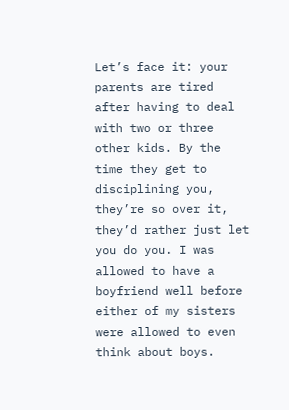Let’s face it: your parents are tired after having to deal with two or three other kids. By the time they get to disciplining you, they’re so over it, they’d rather just let you do you. I was allowed to have a boyfriend well before either of my sisters were allowed to even think about boys.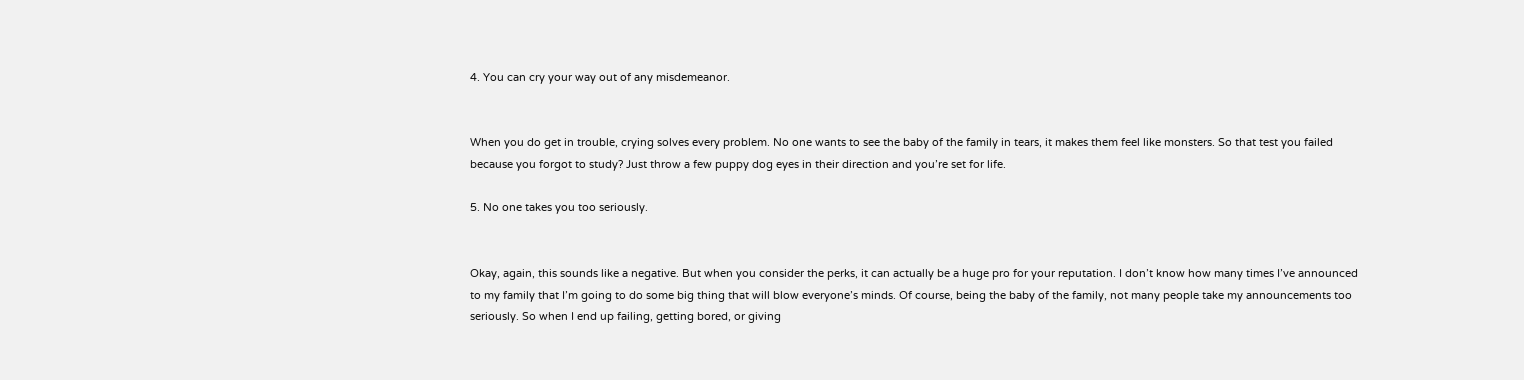4. You can cry your way out of any misdemeanor.


When you do get in trouble, crying solves every problem. No one wants to see the baby of the family in tears, it makes them feel like monsters. So that test you failed because you forgot to study? Just throw a few puppy dog eyes in their direction and you’re set for life.

5. No one takes you too seriously.


Okay, again, this sounds like a negative. But when you consider the perks, it can actually be a huge pro for your reputation. I don’t know how many times I’ve announced to my family that I’m going to do some big thing that will blow everyone’s minds. Of course, being the baby of the family, not many people take my announcements too seriously. So when I end up failing, getting bored, or giving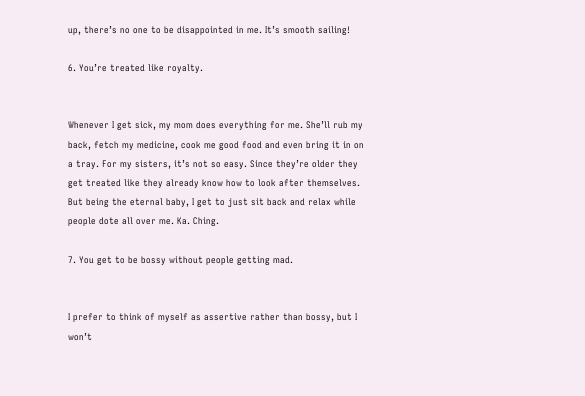up, there’s no one to be disappointed in me. It’s smooth sailing!

6. You’re treated like royalty.


Whenever I get sick, my mom does everything for me. She’ll rub my back, fetch my medicine, cook me good food and even bring it in on a tray. For my sisters, it’s not so easy. Since they’re older they get treated like they already know how to look after themselves. But being the eternal baby, I get to just sit back and relax while people dote all over me. Ka. Ching.

7. You get to be bossy without people getting mad.


I prefer to think of myself as assertive rather than bossy, but I won’t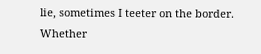lie, sometimes I teeter on the border. Whether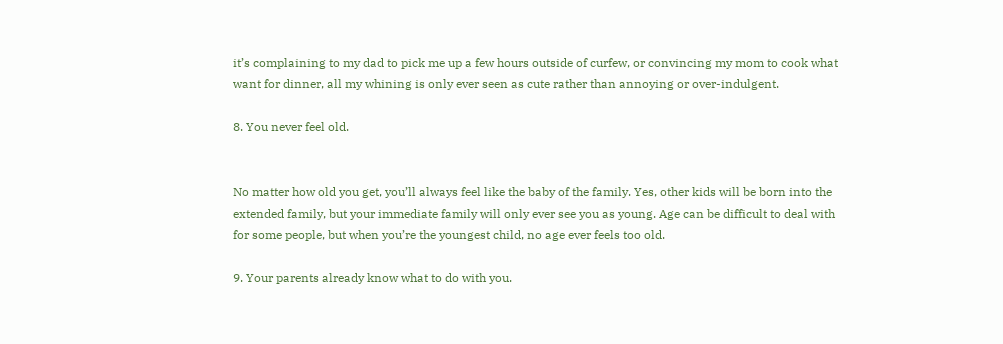it’s complaining to my dad to pick me up a few hours outside of curfew, or convincing my mom to cook what want for dinner, all my whining is only ever seen as cute rather than annoying or over-indulgent.

8. You never feel old.


No matter how old you get, you’ll always feel like the baby of the family. Yes, other kids will be born into the extended family, but your immediate family will only ever see you as young. Age can be difficult to deal with for some people, but when you’re the youngest child, no age ever feels too old.

9. Your parents already know what to do with you.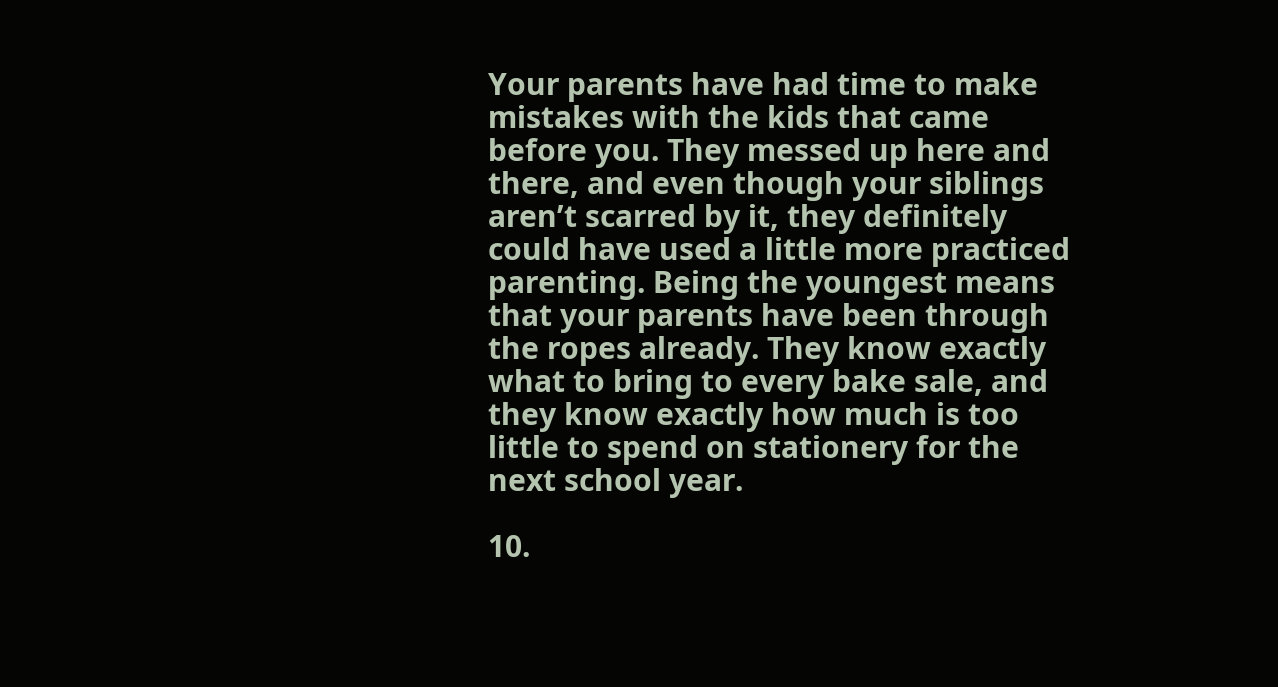Your parents have had time to make mistakes with the kids that came before you. They messed up here and there, and even though your siblings aren’t scarred by it, they definitely could have used a little more practiced parenting. Being the youngest means that your parents have been through the ropes already. They know exactly what to bring to every bake sale, and they know exactly how much is too little to spend on stationery for the next school year.

10.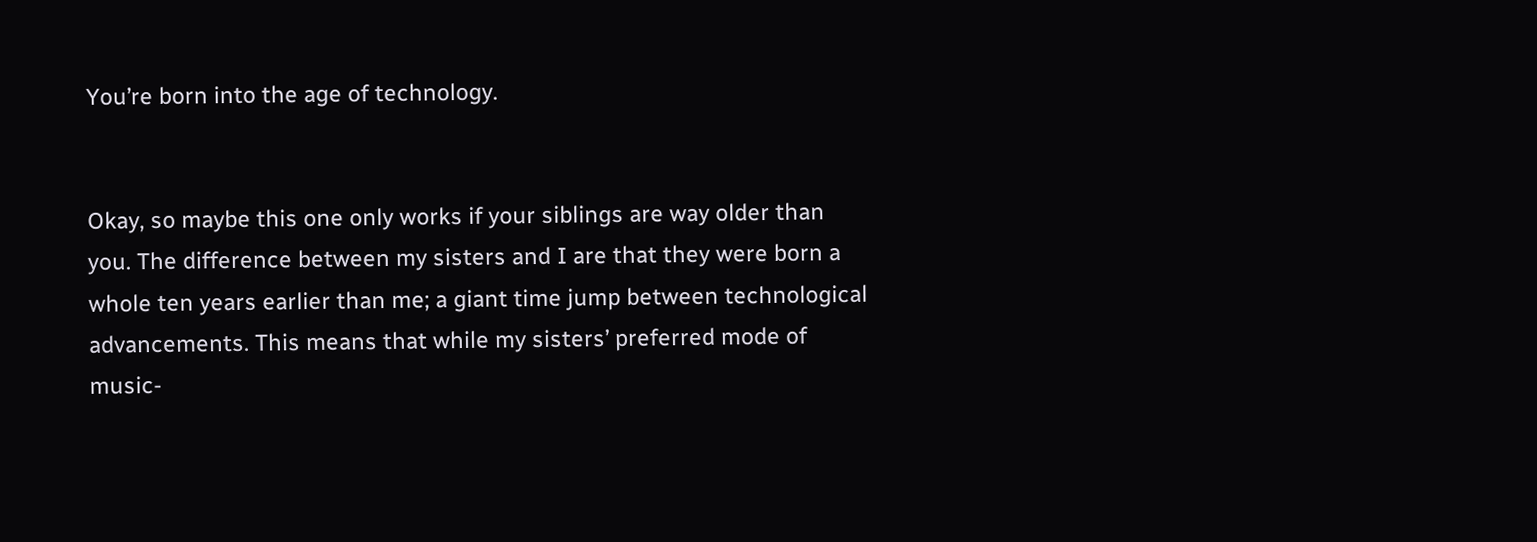You’re born into the age of technology.


Okay, so maybe this one only works if your siblings are way older than you. The difference between my sisters and I are that they were born a whole ten years earlier than me; a giant time jump between technological advancements. This means that while my sisters’ preferred mode of music-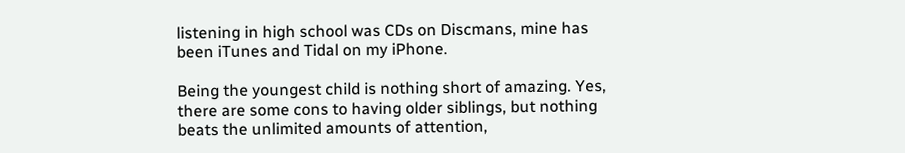listening in high school was CDs on Discmans, mine has been iTunes and Tidal on my iPhone.

Being the youngest child is nothing short of amazing. Yes, there are some cons to having older siblings, but nothing beats the unlimited amounts of attention,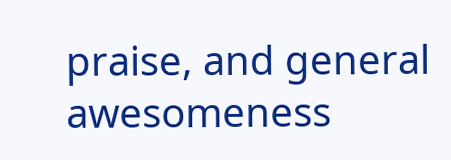praise, and general awesomeness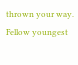thrown your way. Fellow youngest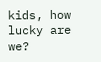kids, how lucky are we?